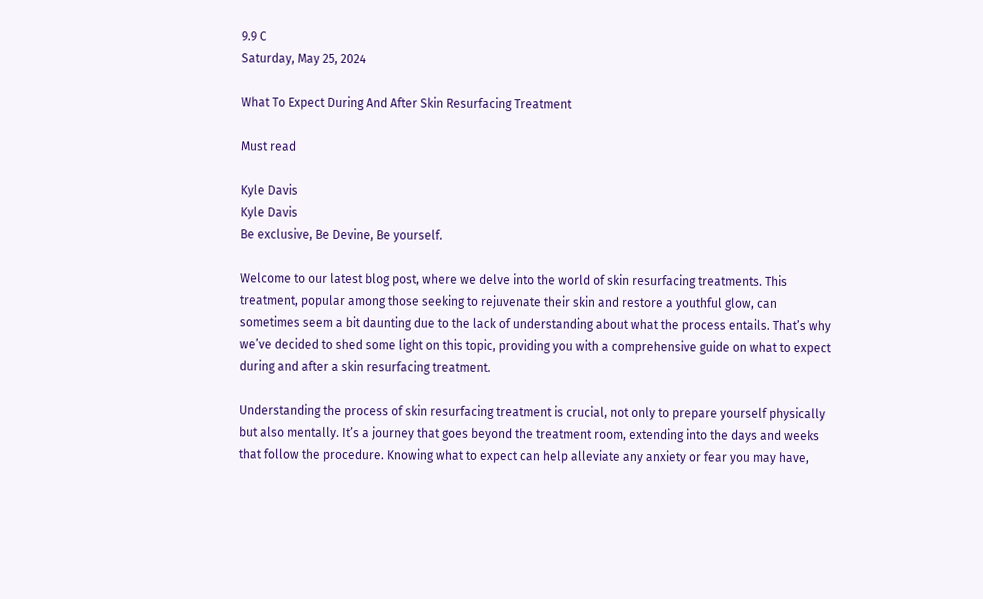9.9 C
Saturday, May 25, 2024

What To Expect During And After Skin Resurfacing Treatment

Must read

Kyle Davis
Kyle Davis
Be exclusive, Be Devine, Be yourself.

Welcome to our latest blog post, where we delve into the world of skin resurfacing treatments. This treatment, popular among those seeking to rejuvenate their skin and restore a youthful glow, can sometimes seem a bit daunting due to the lack of understanding about what the process entails. That’s why we’ve decided to shed some light on this topic, providing you with a comprehensive guide on what to expect during and after a skin resurfacing treatment.

Understanding the process of skin resurfacing treatment is crucial, not only to prepare yourself physically but also mentally. It’s a journey that goes beyond the treatment room, extending into the days and weeks that follow the procedure. Knowing what to expect can help alleviate any anxiety or fear you may have,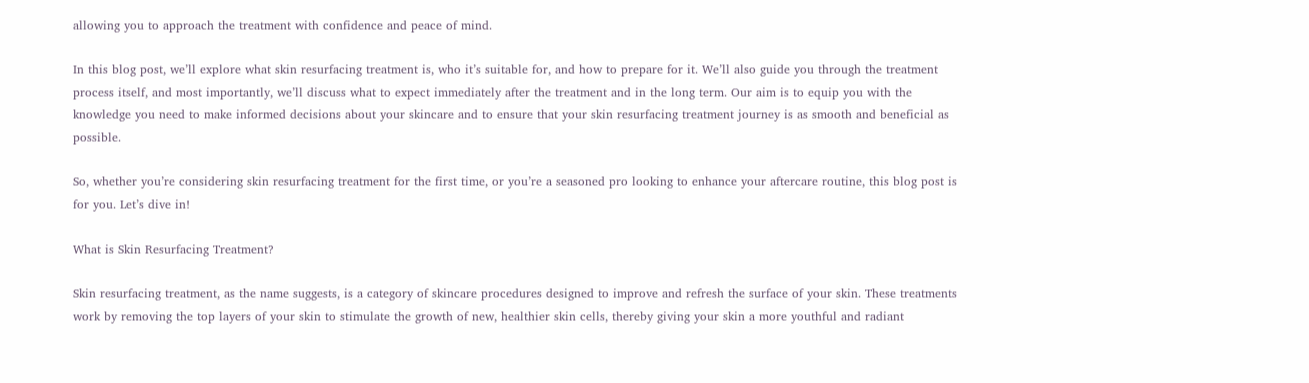allowing you to approach the treatment with confidence and peace of mind.

In this blog post, we’ll explore what skin resurfacing treatment is, who it’s suitable for, and how to prepare for it. We’ll also guide you through the treatment process itself, and most importantly, we’ll discuss what to expect immediately after the treatment and in the long term. Our aim is to equip you with the knowledge you need to make informed decisions about your skincare and to ensure that your skin resurfacing treatment journey is as smooth and beneficial as possible.

So, whether you’re considering skin resurfacing treatment for the first time, or you’re a seasoned pro looking to enhance your aftercare routine, this blog post is for you. Let’s dive in!

What is Skin Resurfacing Treatment?

Skin resurfacing treatment, as the name suggests, is a category of skincare procedures designed to improve and refresh the surface of your skin. These treatments work by removing the top layers of your skin to stimulate the growth of new, healthier skin cells, thereby giving your skin a more youthful and radiant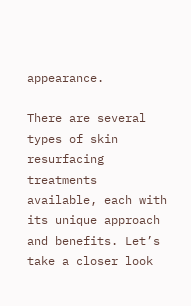appearance.

There are several types of skin resurfacing treatments available, each with its unique approach and benefits. Let’s take a closer look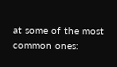at some of the most common ones: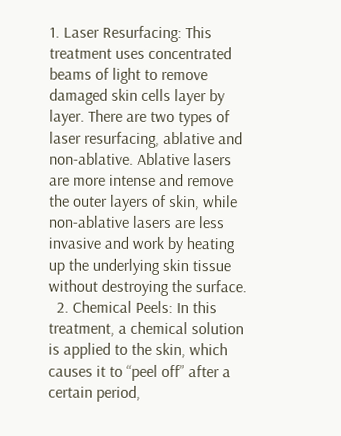1. Laser Resurfacing: This treatment uses concentrated beams of light to remove damaged skin cells layer by layer. There are two types of laser resurfacing, ablative and non-ablative. Ablative lasers are more intense and remove the outer layers of skin, while non-ablative lasers are less invasive and work by heating up the underlying skin tissue without destroying the surface.
  2. Chemical Peels: In this treatment, a chemical solution is applied to the skin, which causes it to “peel off” after a certain period,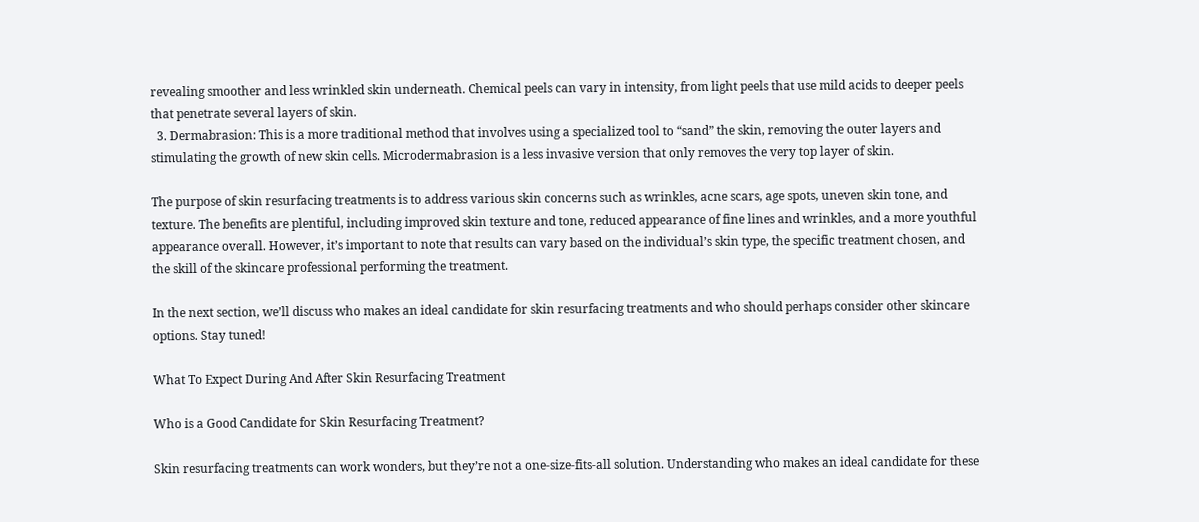revealing smoother and less wrinkled skin underneath. Chemical peels can vary in intensity, from light peels that use mild acids to deeper peels that penetrate several layers of skin.
  3. Dermabrasion: This is a more traditional method that involves using a specialized tool to “sand” the skin, removing the outer layers and stimulating the growth of new skin cells. Microdermabrasion is a less invasive version that only removes the very top layer of skin.

The purpose of skin resurfacing treatments is to address various skin concerns such as wrinkles, acne scars, age spots, uneven skin tone, and texture. The benefits are plentiful, including improved skin texture and tone, reduced appearance of fine lines and wrinkles, and a more youthful appearance overall. However, it’s important to note that results can vary based on the individual’s skin type, the specific treatment chosen, and the skill of the skincare professional performing the treatment.

In the next section, we’ll discuss who makes an ideal candidate for skin resurfacing treatments and who should perhaps consider other skincare options. Stay tuned!

What To Expect During And After Skin Resurfacing Treatment

Who is a Good Candidate for Skin Resurfacing Treatment?

Skin resurfacing treatments can work wonders, but they’re not a one-size-fits-all solution. Understanding who makes an ideal candidate for these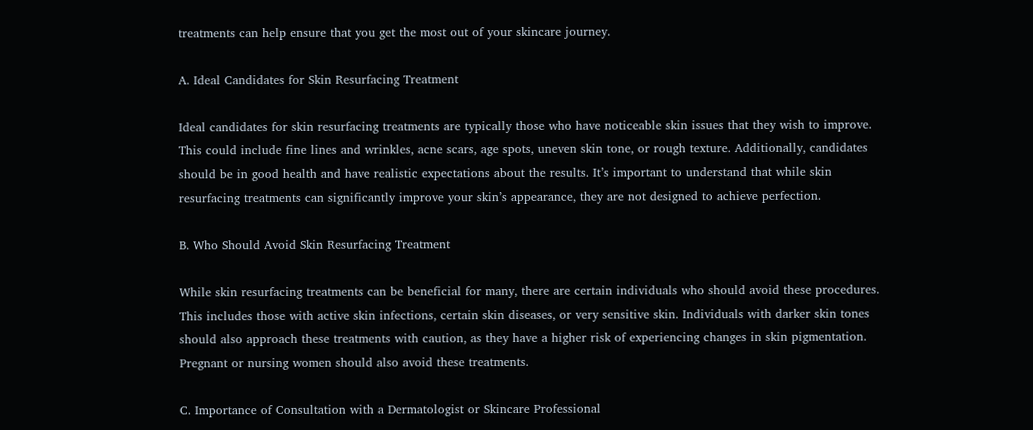treatments can help ensure that you get the most out of your skincare journey.

A. Ideal Candidates for Skin Resurfacing Treatment

Ideal candidates for skin resurfacing treatments are typically those who have noticeable skin issues that they wish to improve. This could include fine lines and wrinkles, acne scars, age spots, uneven skin tone, or rough texture. Additionally, candidates should be in good health and have realistic expectations about the results. It’s important to understand that while skin resurfacing treatments can significantly improve your skin’s appearance, they are not designed to achieve perfection.

B. Who Should Avoid Skin Resurfacing Treatment

While skin resurfacing treatments can be beneficial for many, there are certain individuals who should avoid these procedures. This includes those with active skin infections, certain skin diseases, or very sensitive skin. Individuals with darker skin tones should also approach these treatments with caution, as they have a higher risk of experiencing changes in skin pigmentation. Pregnant or nursing women should also avoid these treatments.

C. Importance of Consultation with a Dermatologist or Skincare Professional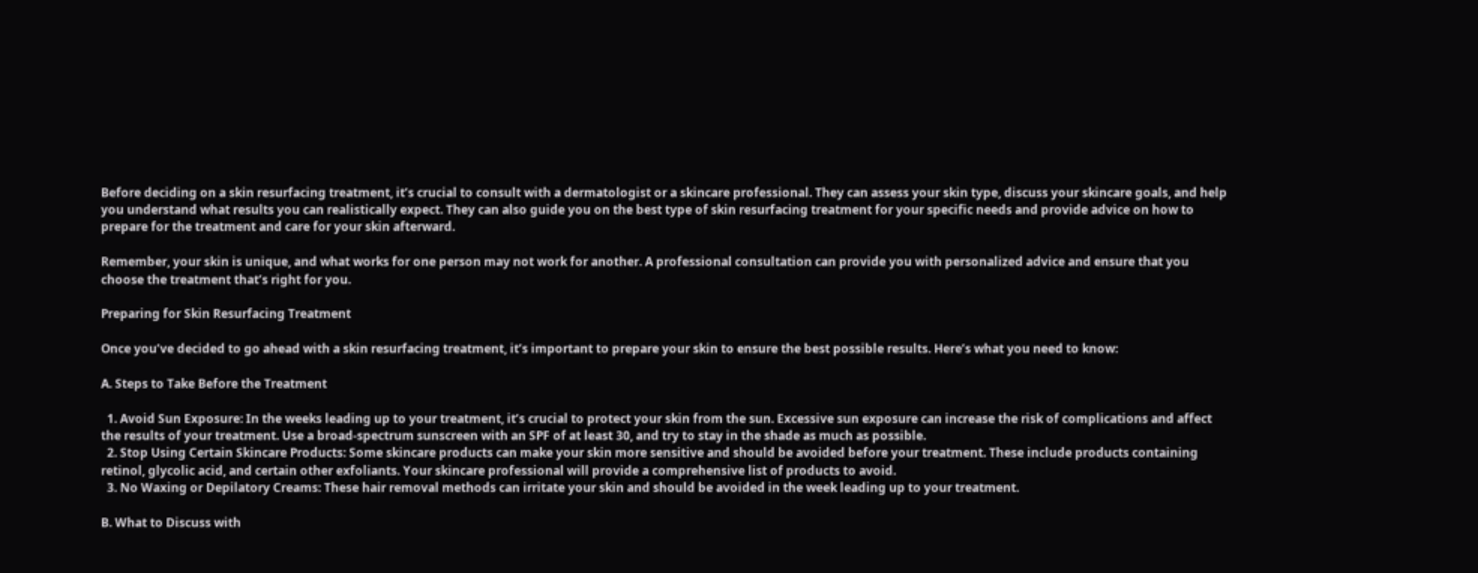Before deciding on a skin resurfacing treatment, it’s crucial to consult with a dermatologist or a skincare professional. They can assess your skin type, discuss your skincare goals, and help you understand what results you can realistically expect. They can also guide you on the best type of skin resurfacing treatment for your specific needs and provide advice on how to prepare for the treatment and care for your skin afterward.

Remember, your skin is unique, and what works for one person may not work for another. A professional consultation can provide you with personalized advice and ensure that you choose the treatment that’s right for you.

Preparing for Skin Resurfacing Treatment

Once you’ve decided to go ahead with a skin resurfacing treatment, it’s important to prepare your skin to ensure the best possible results. Here’s what you need to know:

A. Steps to Take Before the Treatment

  1. Avoid Sun Exposure: In the weeks leading up to your treatment, it’s crucial to protect your skin from the sun. Excessive sun exposure can increase the risk of complications and affect the results of your treatment. Use a broad-spectrum sunscreen with an SPF of at least 30, and try to stay in the shade as much as possible.
  2. Stop Using Certain Skincare Products: Some skincare products can make your skin more sensitive and should be avoided before your treatment. These include products containing retinol, glycolic acid, and certain other exfoliants. Your skincare professional will provide a comprehensive list of products to avoid.
  3. No Waxing or Depilatory Creams: These hair removal methods can irritate your skin and should be avoided in the week leading up to your treatment.

B. What to Discuss with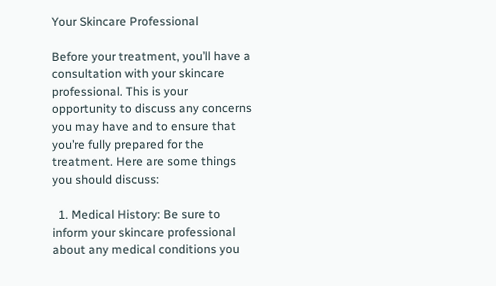Your Skincare Professional

Before your treatment, you’ll have a consultation with your skincare professional. This is your opportunity to discuss any concerns you may have and to ensure that you’re fully prepared for the treatment. Here are some things you should discuss:

  1. Medical History: Be sure to inform your skincare professional about any medical conditions you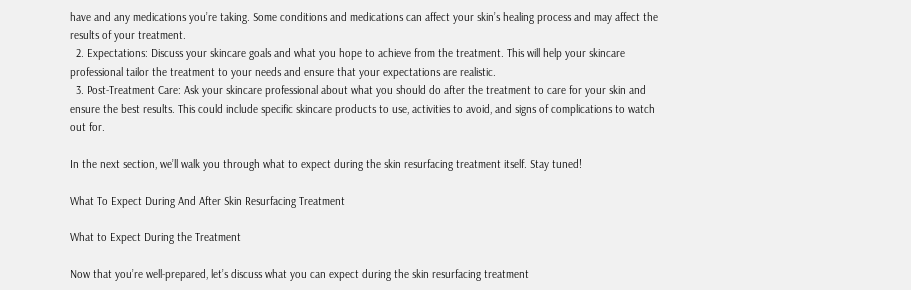have and any medications you’re taking. Some conditions and medications can affect your skin’s healing process and may affect the results of your treatment.
  2. Expectations: Discuss your skincare goals and what you hope to achieve from the treatment. This will help your skincare professional tailor the treatment to your needs and ensure that your expectations are realistic.
  3. Post-Treatment Care: Ask your skincare professional about what you should do after the treatment to care for your skin and ensure the best results. This could include specific skincare products to use, activities to avoid, and signs of complications to watch out for.

In the next section, we’ll walk you through what to expect during the skin resurfacing treatment itself. Stay tuned!

What To Expect During And After Skin Resurfacing Treatment

What to Expect During the Treatment

Now that you’re well-prepared, let’s discuss what you can expect during the skin resurfacing treatment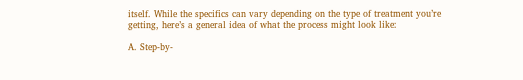itself. While the specifics can vary depending on the type of treatment you’re getting, here’s a general idea of what the process might look like:

A. Step-by-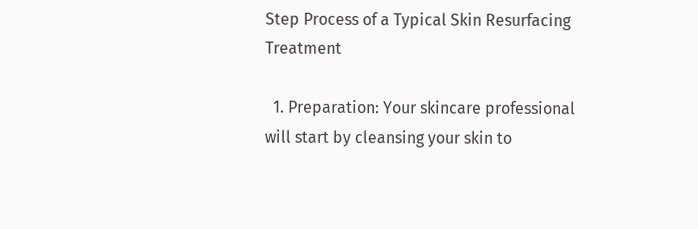Step Process of a Typical Skin Resurfacing Treatment

  1. Preparation: Your skincare professional will start by cleansing your skin to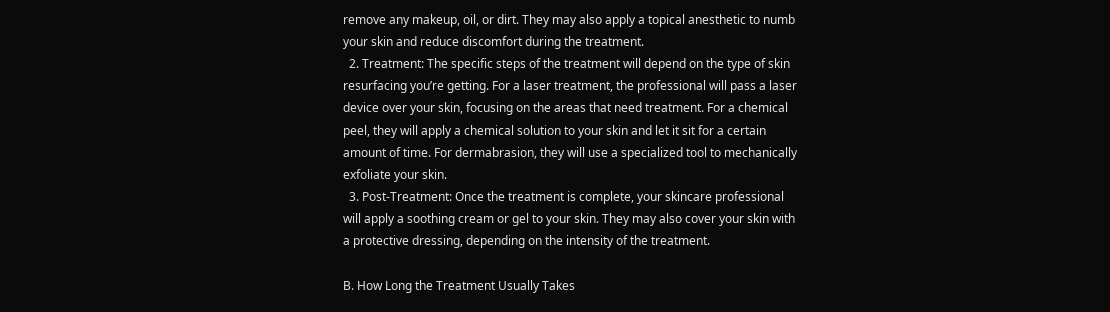remove any makeup, oil, or dirt. They may also apply a topical anesthetic to numb your skin and reduce discomfort during the treatment.
  2. Treatment: The specific steps of the treatment will depend on the type of skin resurfacing you’re getting. For a laser treatment, the professional will pass a laser device over your skin, focusing on the areas that need treatment. For a chemical peel, they will apply a chemical solution to your skin and let it sit for a certain amount of time. For dermabrasion, they will use a specialized tool to mechanically exfoliate your skin.
  3. Post-Treatment: Once the treatment is complete, your skincare professional will apply a soothing cream or gel to your skin. They may also cover your skin with a protective dressing, depending on the intensity of the treatment.

B. How Long the Treatment Usually Takes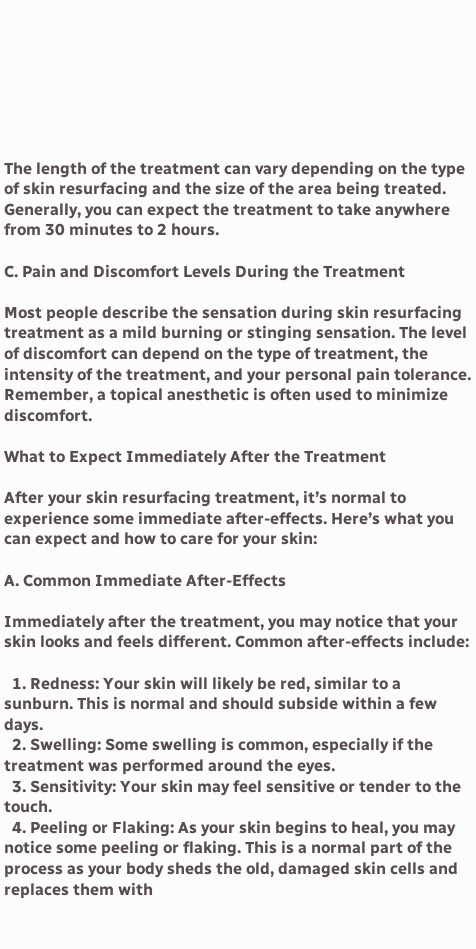The length of the treatment can vary depending on the type of skin resurfacing and the size of the area being treated. Generally, you can expect the treatment to take anywhere from 30 minutes to 2 hours.

C. Pain and Discomfort Levels During the Treatment

Most people describe the sensation during skin resurfacing treatment as a mild burning or stinging sensation. The level of discomfort can depend on the type of treatment, the intensity of the treatment, and your personal pain tolerance. Remember, a topical anesthetic is often used to minimize discomfort.

What to Expect Immediately After the Treatment

After your skin resurfacing treatment, it’s normal to experience some immediate after-effects. Here’s what you can expect and how to care for your skin:

A. Common Immediate After-Effects

Immediately after the treatment, you may notice that your skin looks and feels different. Common after-effects include:

  1. Redness: Your skin will likely be red, similar to a sunburn. This is normal and should subside within a few days.
  2. Swelling: Some swelling is common, especially if the treatment was performed around the eyes.
  3. Sensitivity: Your skin may feel sensitive or tender to the touch.
  4. Peeling or Flaking: As your skin begins to heal, you may notice some peeling or flaking. This is a normal part of the process as your body sheds the old, damaged skin cells and replaces them with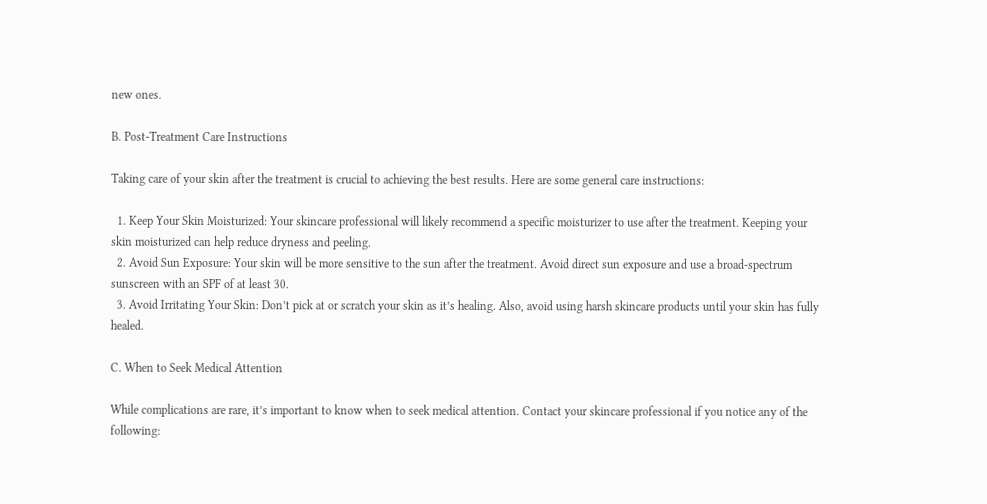new ones.

B. Post-Treatment Care Instructions

Taking care of your skin after the treatment is crucial to achieving the best results. Here are some general care instructions:

  1. Keep Your Skin Moisturized: Your skincare professional will likely recommend a specific moisturizer to use after the treatment. Keeping your skin moisturized can help reduce dryness and peeling.
  2. Avoid Sun Exposure: Your skin will be more sensitive to the sun after the treatment. Avoid direct sun exposure and use a broad-spectrum sunscreen with an SPF of at least 30.
  3. Avoid Irritating Your Skin: Don’t pick at or scratch your skin as it’s healing. Also, avoid using harsh skincare products until your skin has fully healed.

C. When to Seek Medical Attention

While complications are rare, it’s important to know when to seek medical attention. Contact your skincare professional if you notice any of the following: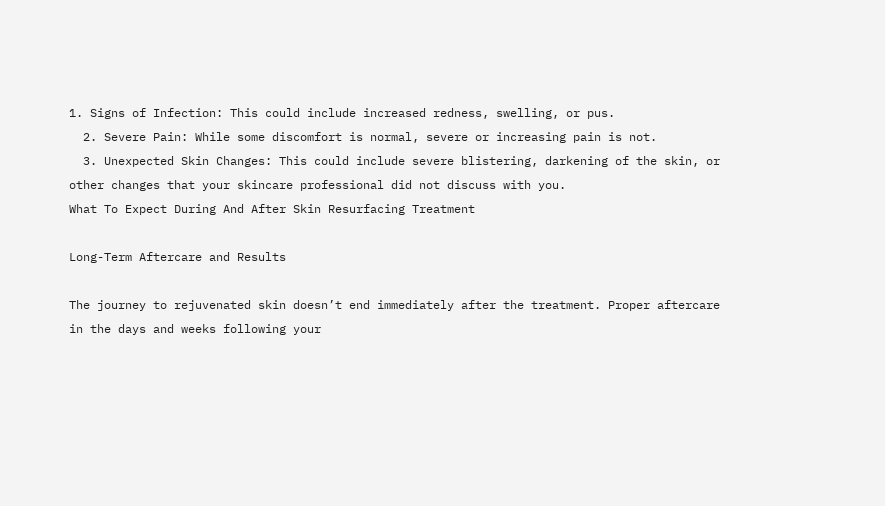1. Signs of Infection: This could include increased redness, swelling, or pus.
  2. Severe Pain: While some discomfort is normal, severe or increasing pain is not.
  3. Unexpected Skin Changes: This could include severe blistering, darkening of the skin, or other changes that your skincare professional did not discuss with you.
What To Expect During And After Skin Resurfacing Treatment

Long-Term Aftercare and Results

The journey to rejuvenated skin doesn’t end immediately after the treatment. Proper aftercare in the days and weeks following your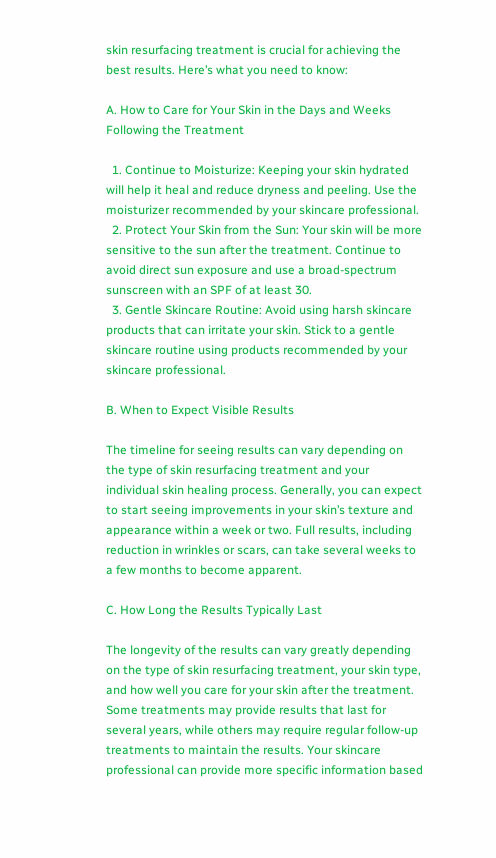skin resurfacing treatment is crucial for achieving the best results. Here’s what you need to know:

A. How to Care for Your Skin in the Days and Weeks Following the Treatment

  1. Continue to Moisturize: Keeping your skin hydrated will help it heal and reduce dryness and peeling. Use the moisturizer recommended by your skincare professional.
  2. Protect Your Skin from the Sun: Your skin will be more sensitive to the sun after the treatment. Continue to avoid direct sun exposure and use a broad-spectrum sunscreen with an SPF of at least 30.
  3. Gentle Skincare Routine: Avoid using harsh skincare products that can irritate your skin. Stick to a gentle skincare routine using products recommended by your skincare professional.

B. When to Expect Visible Results

The timeline for seeing results can vary depending on the type of skin resurfacing treatment and your individual skin healing process. Generally, you can expect to start seeing improvements in your skin’s texture and appearance within a week or two. Full results, including reduction in wrinkles or scars, can take several weeks to a few months to become apparent.

C. How Long the Results Typically Last

The longevity of the results can vary greatly depending on the type of skin resurfacing treatment, your skin type, and how well you care for your skin after the treatment. Some treatments may provide results that last for several years, while others may require regular follow-up treatments to maintain the results. Your skincare professional can provide more specific information based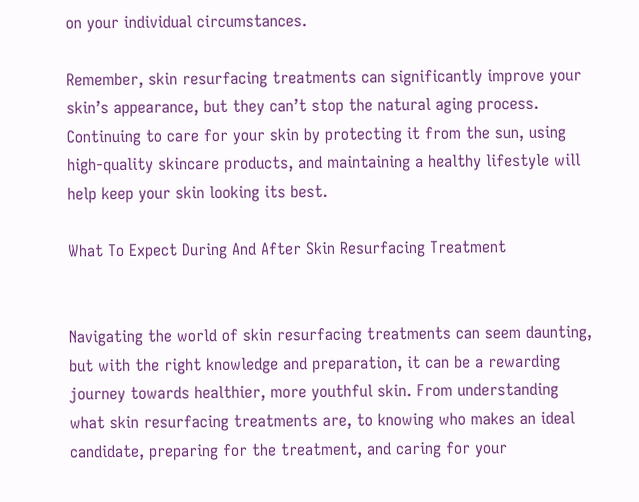on your individual circumstances.

Remember, skin resurfacing treatments can significantly improve your skin’s appearance, but they can’t stop the natural aging process. Continuing to care for your skin by protecting it from the sun, using high-quality skincare products, and maintaining a healthy lifestyle will help keep your skin looking its best.

What To Expect During And After Skin Resurfacing Treatment


Navigating the world of skin resurfacing treatments can seem daunting, but with the right knowledge and preparation, it can be a rewarding journey towards healthier, more youthful skin. From understanding what skin resurfacing treatments are, to knowing who makes an ideal candidate, preparing for the treatment, and caring for your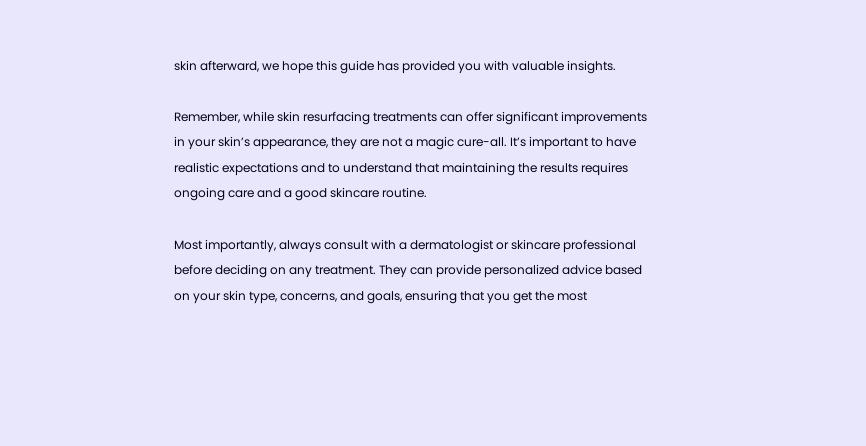skin afterward, we hope this guide has provided you with valuable insights.

Remember, while skin resurfacing treatments can offer significant improvements in your skin’s appearance, they are not a magic cure-all. It’s important to have realistic expectations and to understand that maintaining the results requires ongoing care and a good skincare routine.

Most importantly, always consult with a dermatologist or skincare professional before deciding on any treatment. They can provide personalized advice based on your skin type, concerns, and goals, ensuring that you get the most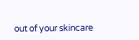out of your skincare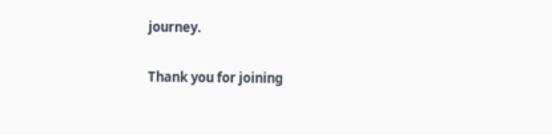journey.

Thank you for joining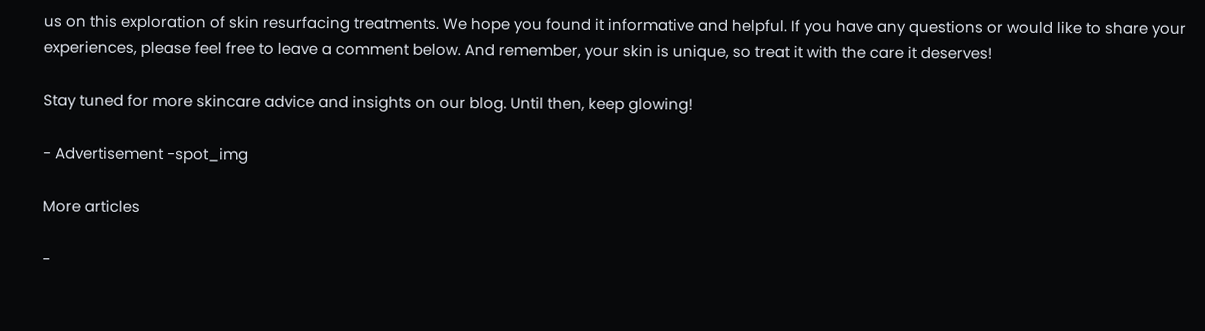us on this exploration of skin resurfacing treatments. We hope you found it informative and helpful. If you have any questions or would like to share your experiences, please feel free to leave a comment below. And remember, your skin is unique, so treat it with the care it deserves!

Stay tuned for more skincare advice and insights on our blog. Until then, keep glowing!

- Advertisement -spot_img

More articles

-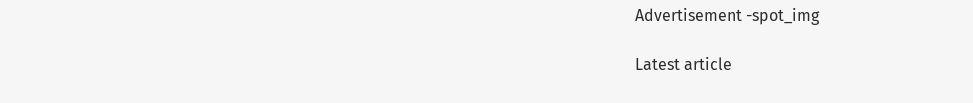Advertisement -spot_img

Latest article